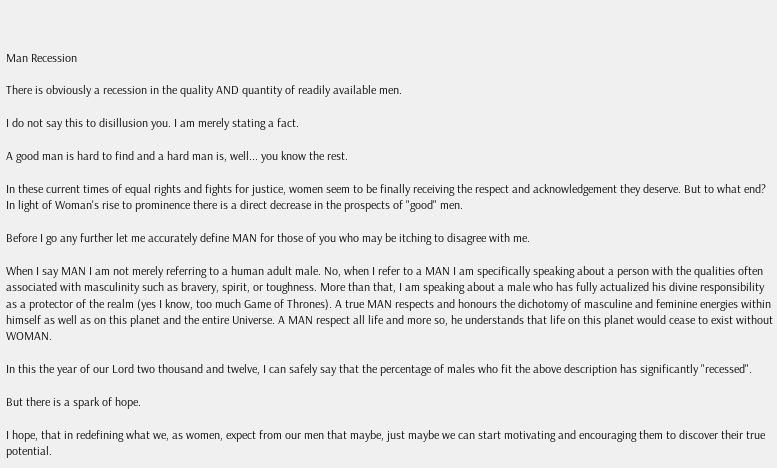Man Recession

There is obviously a recession in the quality AND quantity of readily available men.

I do not say this to disillusion you. I am merely stating a fact.

A good man is hard to find and a hard man is, well... you know the rest.

In these current times of equal rights and fights for justice, women seem to be finally receiving the respect and acknowledgement they deserve. But to what end? In light of Woman's rise to prominence there is a direct decrease in the prospects of "good" men.

Before I go any further let me accurately define MAN for those of you who may be itching to disagree with me.

When I say MAN I am not merely referring to a human adult male. No, when I refer to a MAN I am specifically speaking about a person with the qualities often associated with masculinity such as bravery, spirit, or toughness. More than that, I am speaking about a male who has fully actualized his divine responsibility as a protector of the realm (yes I know, too much Game of Thrones). A true MAN respects and honours the dichotomy of masculine and feminine energies within himself as well as on this planet and the entire Universe. A MAN respect all life and more so, he understands that life on this planet would cease to exist without WOMAN.

In this the year of our Lord two thousand and twelve, I can safely say that the percentage of males who fit the above description has significantly "recessed".

But there is a spark of hope.

I hope, that in redefining what we, as women, expect from our men that maybe, just maybe we can start motivating and encouraging them to discover their true potential.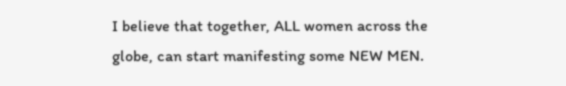I believe that together, ALL women across the globe, can start manifesting some NEW MEN.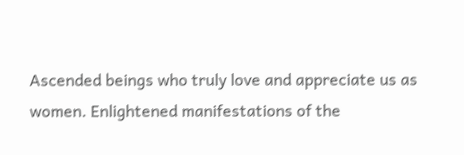Ascended beings who truly love and appreciate us as women. Enlightened manifestations of the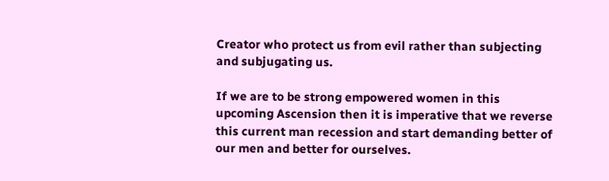Creator who protect us from evil rather than subjecting and subjugating us.

If we are to be strong empowered women in this upcoming Ascension then it is imperative that we reverse this current man recession and start demanding better of our men and better for ourselves.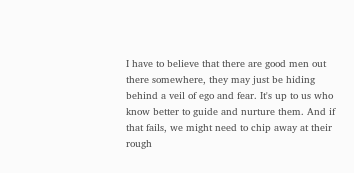I have to believe that there are good men out there somewhere, they may just be hiding behind a veil of ego and fear. It's up to us who know better to guide and nurture them. And if that fails, we might need to chip away at their rough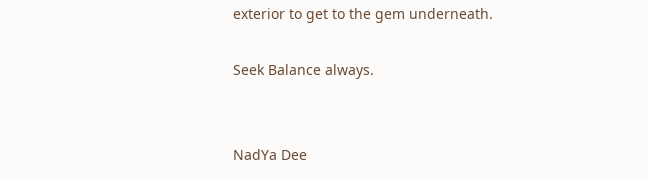exterior to get to the gem underneath.

Seek Balance always.


NadYa Dee